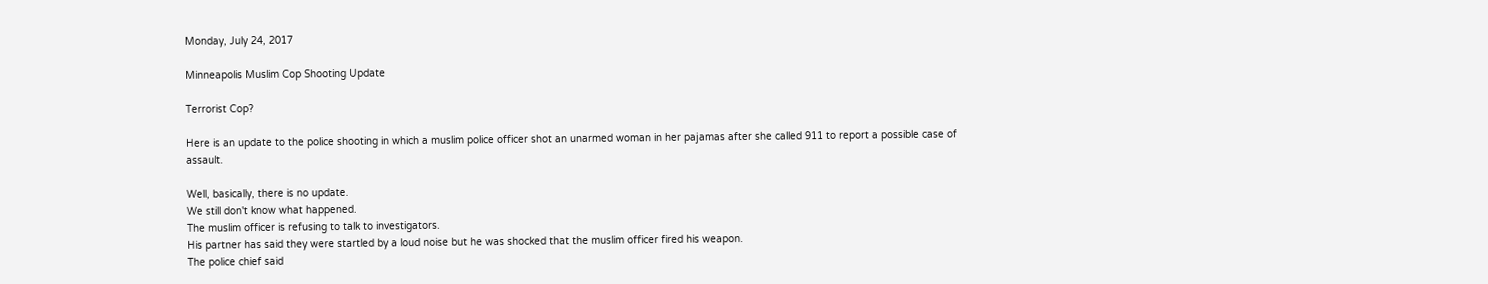Monday, July 24, 2017

Minneapolis Muslim Cop Shooting Update

Terrorist Cop?

Here is an update to the police shooting in which a muslim police officer shot an unarmed woman in her pajamas after she called 911 to report a possible case of assault.

Well, basically, there is no update.
We still don't know what happened.
The muslim officer is refusing to talk to investigators.
His partner has said they were startled by a loud noise but he was shocked that the muslim officer fired his weapon.
The police chief said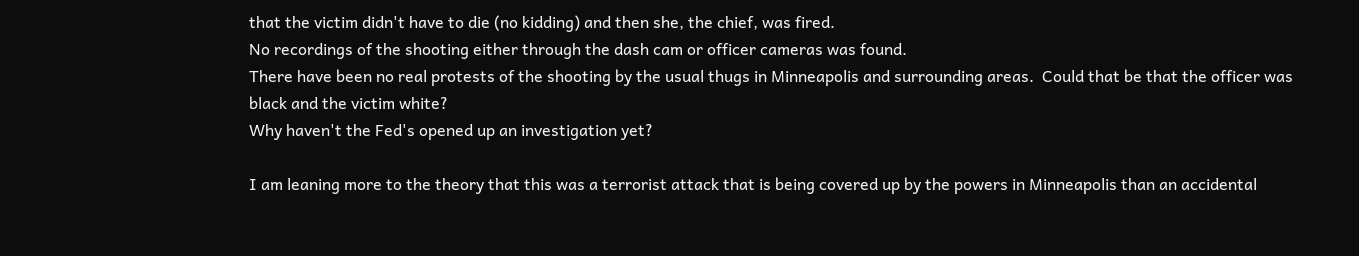that the victim didn't have to die (no kidding) and then she, the chief, was fired.
No recordings of the shooting either through the dash cam or officer cameras was found.
There have been no real protests of the shooting by the usual thugs in Minneapolis and surrounding areas.  Could that be that the officer was black and the victim white?
Why haven't the Fed's opened up an investigation yet?

I am leaning more to the theory that this was a terrorist attack that is being covered up by the powers in Minneapolis than an accidental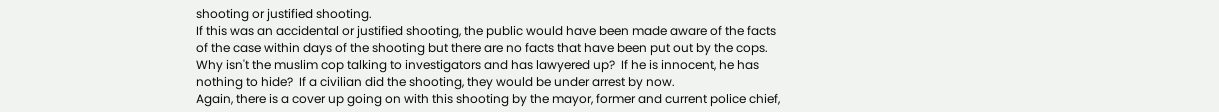shooting or justified shooting.
If this was an accidental or justified shooting, the public would have been made aware of the facts of the case within days of the shooting but there are no facts that have been put out by the cops.
Why isn't the muslim cop talking to investigators and has lawyered up?  If he is innocent, he has nothing to hide?  If a civilian did the shooting, they would be under arrest by now.
Again, there is a cover up going on with this shooting by the mayor, former and current police chief,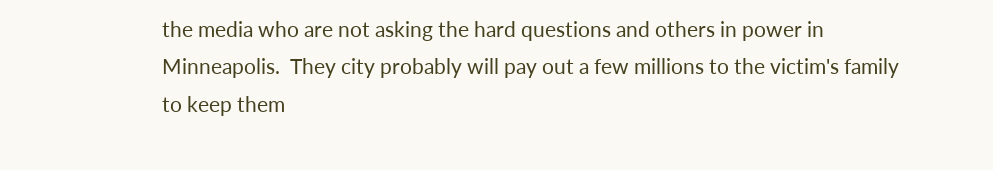the media who are not asking the hard questions and others in power in Minneapolis.  They city probably will pay out a few millions to the victim's family to keep them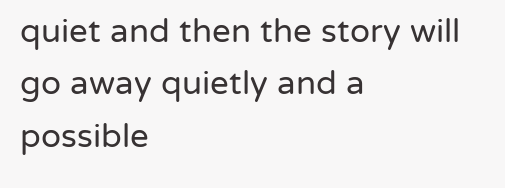quiet and then the story will go away quietly and a possible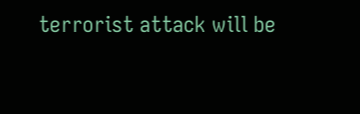terrorist attack will be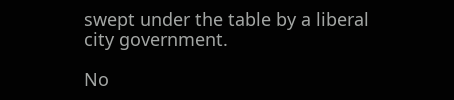swept under the table by a liberal city government.

No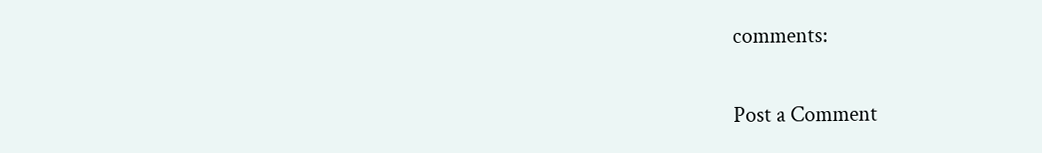comments:

Post a Comment